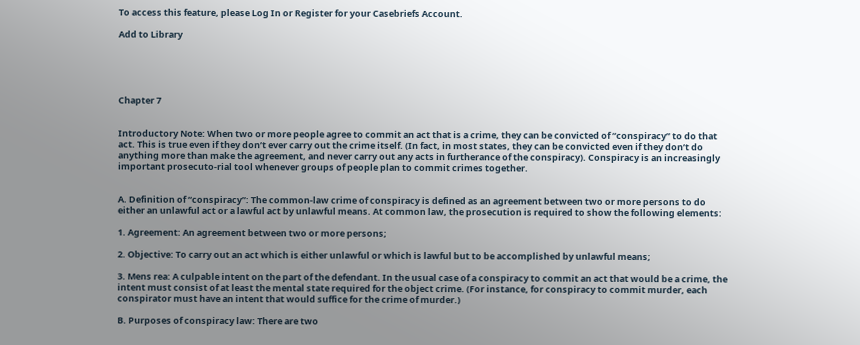To access this feature, please Log In or Register for your Casebriefs Account.

Add to Library





Chapter 7


Introductory Note: When two or more people agree to commit an act that is a crime, they can be convicted of “conspiracy” to do that act. This is true even if they don’t ever carry out the crime itself. (In fact, in most states, they can be convicted even if they don’t do anything more than make the agreement, and never carry out any acts in furtherance of the conspiracy). Conspiracy is an increasingly important prosecuto-rial tool whenever groups of people plan to commit crimes together.


A. Definition of “conspiracy”: The common-law crime of conspiracy is defined as an agreement between two or more persons to do either an unlawful act or a lawful act by unlawful means. At common law, the prosecution is required to show the following elements:

1. Agreement: An agreement between two or more persons;

2. Objective: To carry out an act which is either unlawful or which is lawful but to be accomplished by unlawful means;

3. Mens rea: A culpable intent on the part of the defendant. In the usual case of a conspiracy to commit an act that would be a crime, the intent must consist of at least the mental state required for the object crime. (For instance, for conspiracy to commit murder, each conspirator must have an intent that would suffice for the crime of murder.)

B. Purposes of conspiracy law: There are two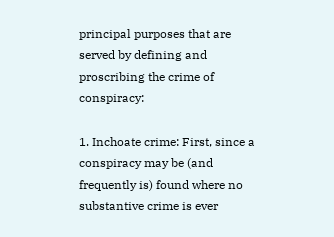principal purposes that are served by defining and proscribing the crime of conspiracy:

1. Inchoate crime: First, since a conspiracy may be (and frequently is) found where no substantive crime is ever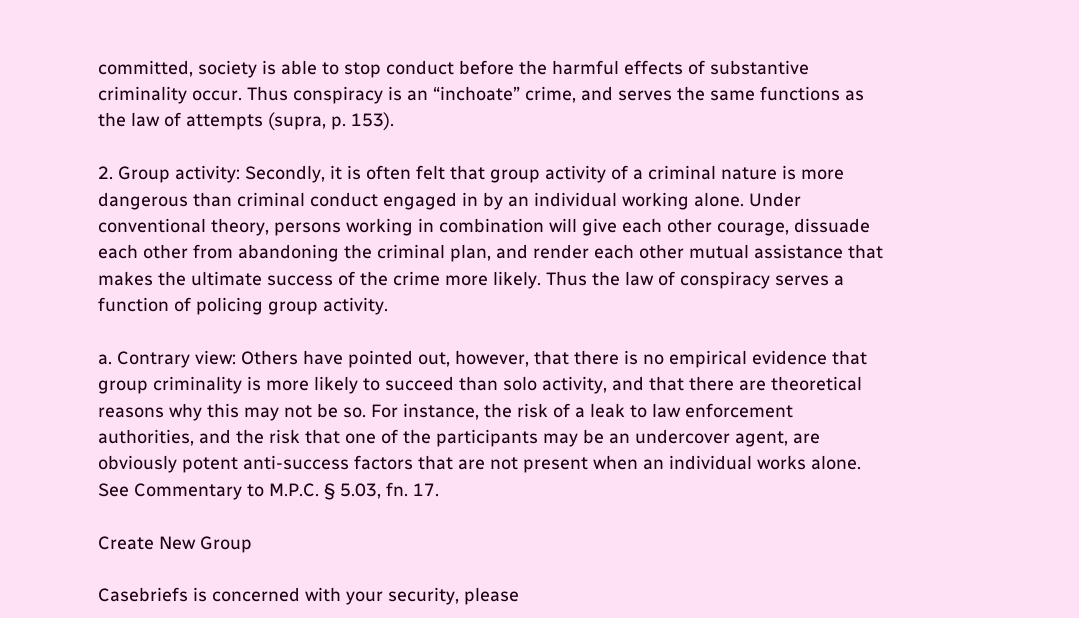committed, society is able to stop conduct before the harmful effects of substantive criminality occur. Thus conspiracy is an “inchoate” crime, and serves the same functions as the law of attempts (supra, p. 153).

2. Group activity: Secondly, it is often felt that group activity of a criminal nature is more dangerous than criminal conduct engaged in by an individual working alone. Under conventional theory, persons working in combination will give each other courage, dissuade each other from abandoning the criminal plan, and render each other mutual assistance that makes the ultimate success of the crime more likely. Thus the law of conspiracy serves a function of policing group activity.

a. Contrary view: Others have pointed out, however, that there is no empirical evidence that group criminality is more likely to succeed than solo activity, and that there are theoretical reasons why this may not be so. For instance, the risk of a leak to law enforcement authorities, and the risk that one of the participants may be an undercover agent, are obviously potent anti-success factors that are not present when an individual works alone. See Commentary to M.P.C. § 5.03, fn. 17.

Create New Group

Casebriefs is concerned with your security, please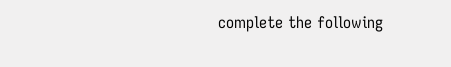complete the following